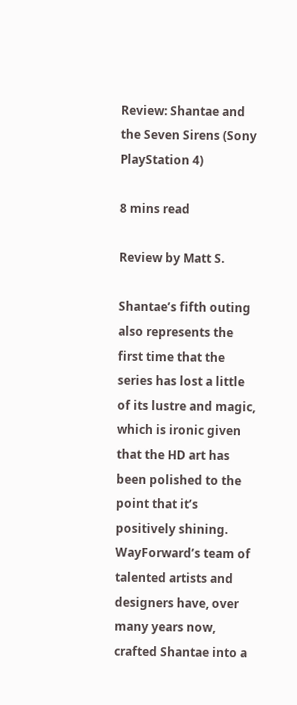Review: Shantae and the Seven Sirens (Sony PlayStation 4)

8 mins read

Review by Matt S.

Shantae’s fifth outing also represents the first time that the series has lost a little of its lustre and magic, which is ironic given that the HD art has been polished to the point that it’s positively shining. WayForward’s team of talented artists and designers have, over many years now, crafted Shantae into a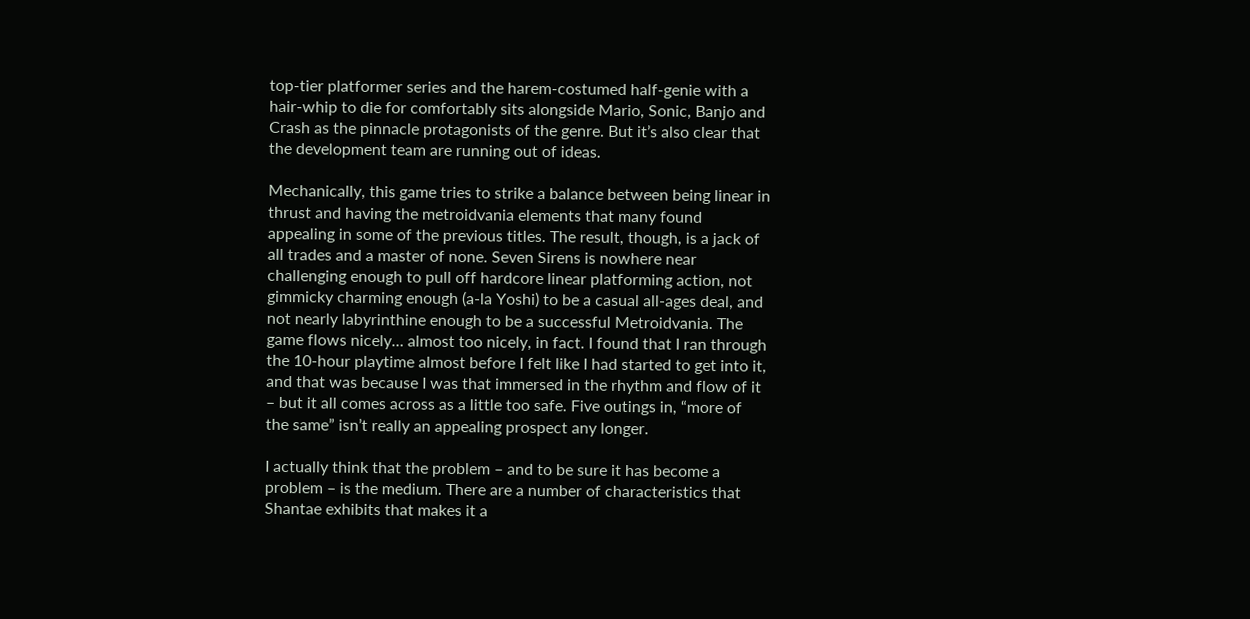top-tier platformer series and the harem-costumed half-genie with a hair-whip to die for comfortably sits alongside Mario, Sonic, Banjo and Crash as the pinnacle protagonists of the genre. But it’s also clear that the development team are running out of ideas.

Mechanically, this game tries to strike a balance between being linear in thrust and having the metroidvania elements that many found appealing in some of the previous titles. The result, though, is a jack of all trades and a master of none. Seven Sirens is nowhere near challenging enough to pull off hardcore linear platforming action, not gimmicky charming enough (a-la Yoshi) to be a casual all-ages deal, and not nearly labyrinthine enough to be a successful Metroidvania. The game flows nicely… almost too nicely, in fact. I found that I ran through the 10-hour playtime almost before I felt like I had started to get into it, and that was because I was that immersed in the rhythm and flow of it – but it all comes across as a little too safe. Five outings in, “more of the same” isn’t really an appealing prospect any longer.

I actually think that the problem – and to be sure it has become a problem – is the medium. There are a number of characteristics that Shantae exhibits that makes it a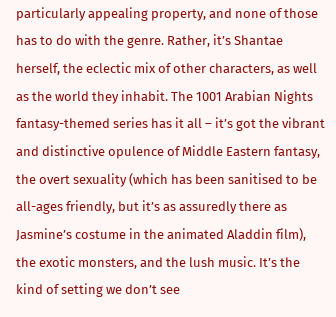particularly appealing property, and none of those has to do with the genre. Rather, it’s Shantae herself, the eclectic mix of other characters, as well as the world they inhabit. The 1001 Arabian Nights fantasy-themed series has it all – it’s got the vibrant and distinctive opulence of Middle Eastern fantasy, the overt sexuality (which has been sanitised to be all-ages friendly, but it’s as assuredly there as Jasmine’s costume in the animated Aladdin film), the exotic monsters, and the lush music. It’s the kind of setting we don’t see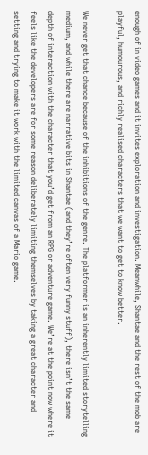enough of in video games and it invites exploration and investigation. Meanwhile, Shantae and the rest of the mob are playful, humourous, and richly realised characters that we want to get to know better.

We never get that chance because of the inhibitions of the genre. The platformer is an inherently limited storytelling medium, and while there are narrative bits in Shantae (and they’re often very funny stuff), there isn’t the same depth of interaction with the character that you’d get from an RPG or adventure game. We’re at the point now where it feels like the developers are for some reason deliberately limiting themselves by taking a great character and setting and trying to make it work with the limited canvas of a Mario game.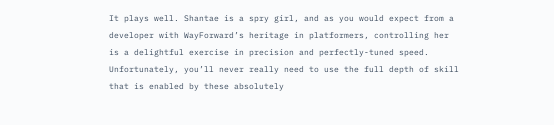It plays well. Shantae is a spry girl, and as you would expect from a developer with WayForward’s heritage in platformers, controlling her is a delightful exercise in precision and perfectly-tuned speed. Unfortunately, you’ll never really need to use the full depth of skill that is enabled by these absolutely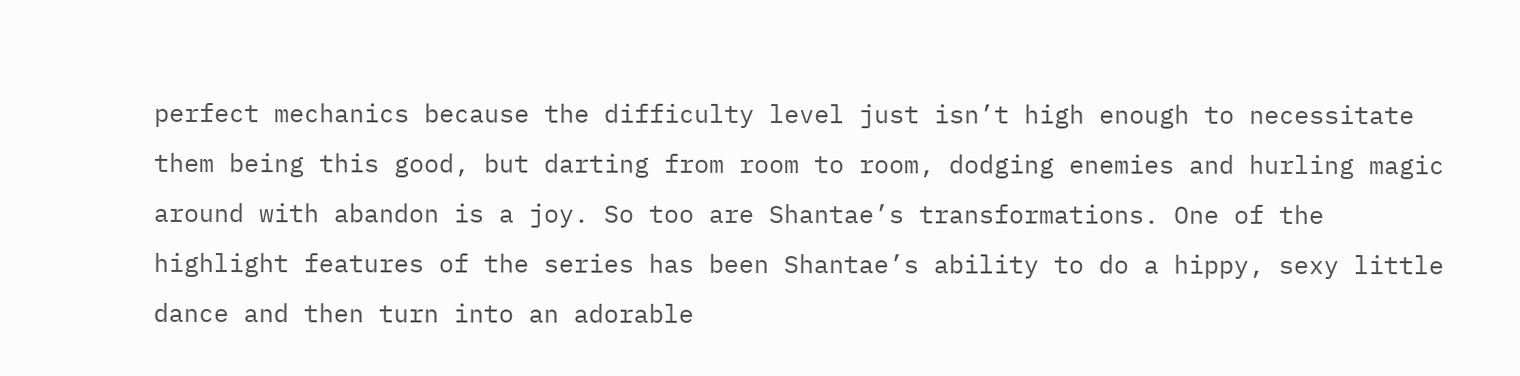perfect mechanics because the difficulty level just isn’t high enough to necessitate them being this good, but darting from room to room, dodging enemies and hurling magic around with abandon is a joy. So too are Shantae’s transformations. One of the highlight features of the series has been Shantae’s ability to do a hippy, sexy little dance and then turn into an adorable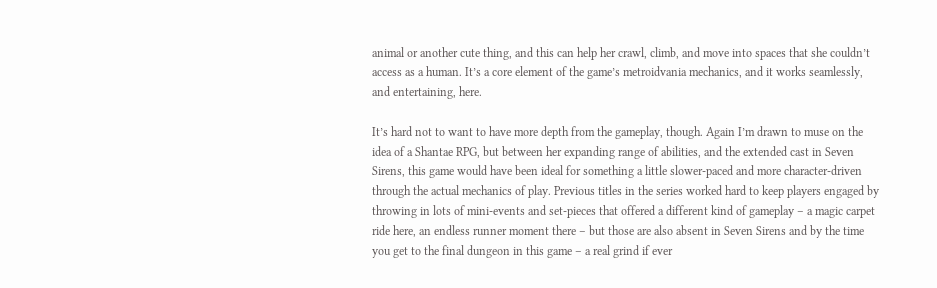animal or another cute thing, and this can help her crawl, climb, and move into spaces that she couldn’t access as a human. It’s a core element of the game’s metroidvania mechanics, and it works seamlessly, and entertaining, here.

It’s hard not to want to have more depth from the gameplay, though. Again I’m drawn to muse on the idea of a Shantae RPG, but between her expanding range of abilities, and the extended cast in Seven Sirens, this game would have been ideal for something a little slower-paced and more character-driven through the actual mechanics of play. Previous titles in the series worked hard to keep players engaged by throwing in lots of mini-events and set-pieces that offered a different kind of gameplay – a magic carpet ride here, an endless runner moment there – but those are also absent in Seven Sirens and by the time you get to the final dungeon in this game – a real grind if ever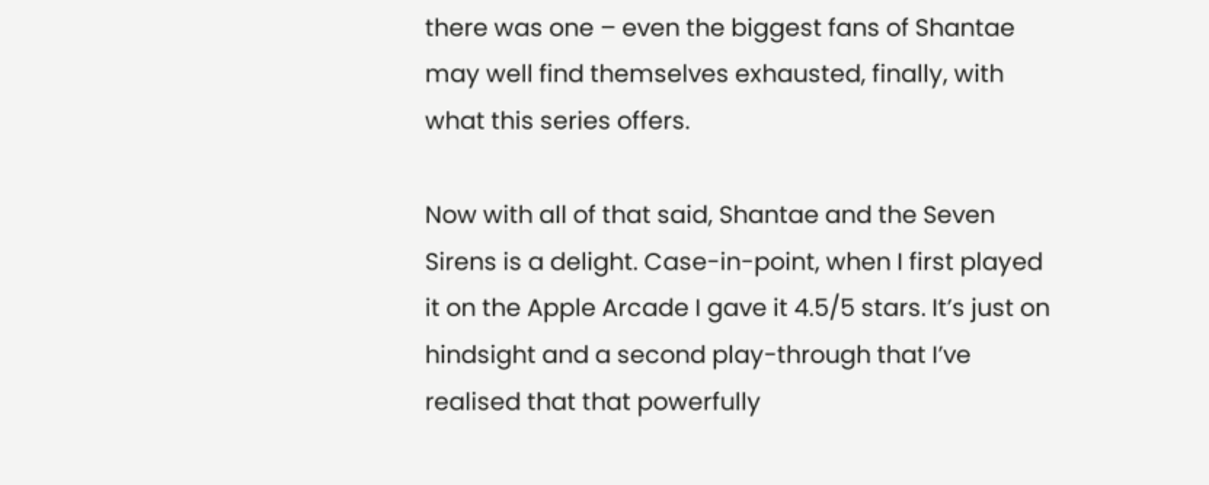there was one – even the biggest fans of Shantae may well find themselves exhausted, finally, with what this series offers.

Now with all of that said, Shantae and the Seven Sirens is a delight. Case-in-point, when I first played it on the Apple Arcade I gave it 4.5/5 stars. It’s just on hindsight and a second play-through that I’ve realised that that powerfully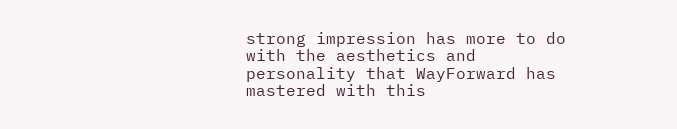strong impression has more to do with the aesthetics and personality that WayForward has mastered with this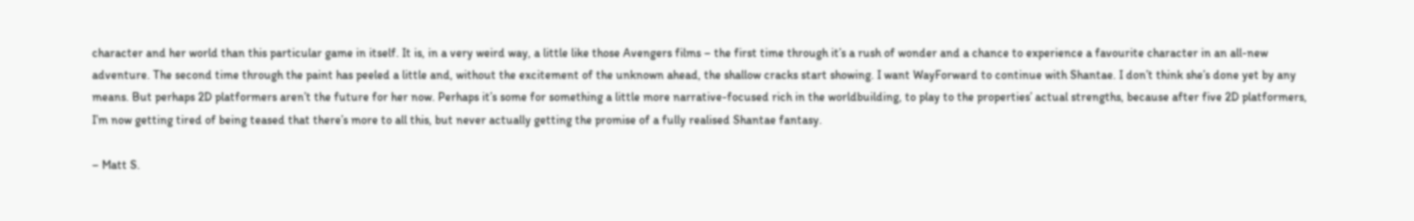character and her world than this particular game in itself. It is, in a very weird way, a little like those Avengers films – the first time through it’s a rush of wonder and a chance to experience a favourite character in an all-new adventure. The second time through the paint has peeled a little and, without the excitement of the unknown ahead, the shallow cracks start showing. I want WayForward to continue with Shantae. I don’t think she’s done yet by any means. But perhaps 2D platformers aren’t the future for her now. Perhaps it’s some for something a little more narrative-focused rich in the worldbuilding, to play to the properties’ actual strengths, because after five 2D platformers, I’m now getting tired of being teased that there’s more to all this, but never actually getting the promise of a fully realised Shantae fantasy.

– Matt S.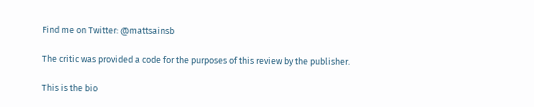Find me on Twitter: @mattsainsb

The critic was provided a code for the purposes of this review by the publisher.

This is the bio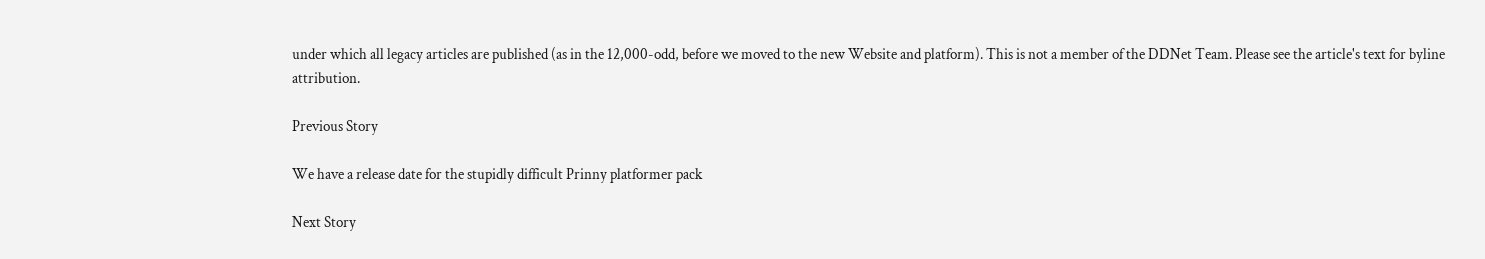under which all legacy articles are published (as in the 12,000-odd, before we moved to the new Website and platform). This is not a member of the DDNet Team. Please see the article's text for byline attribution.

Previous Story

We have a release date for the stupidly difficult Prinny platformer pack

Next Story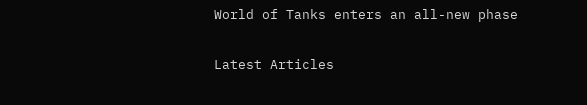World of Tanks enters an all-new phase

Latest Articles